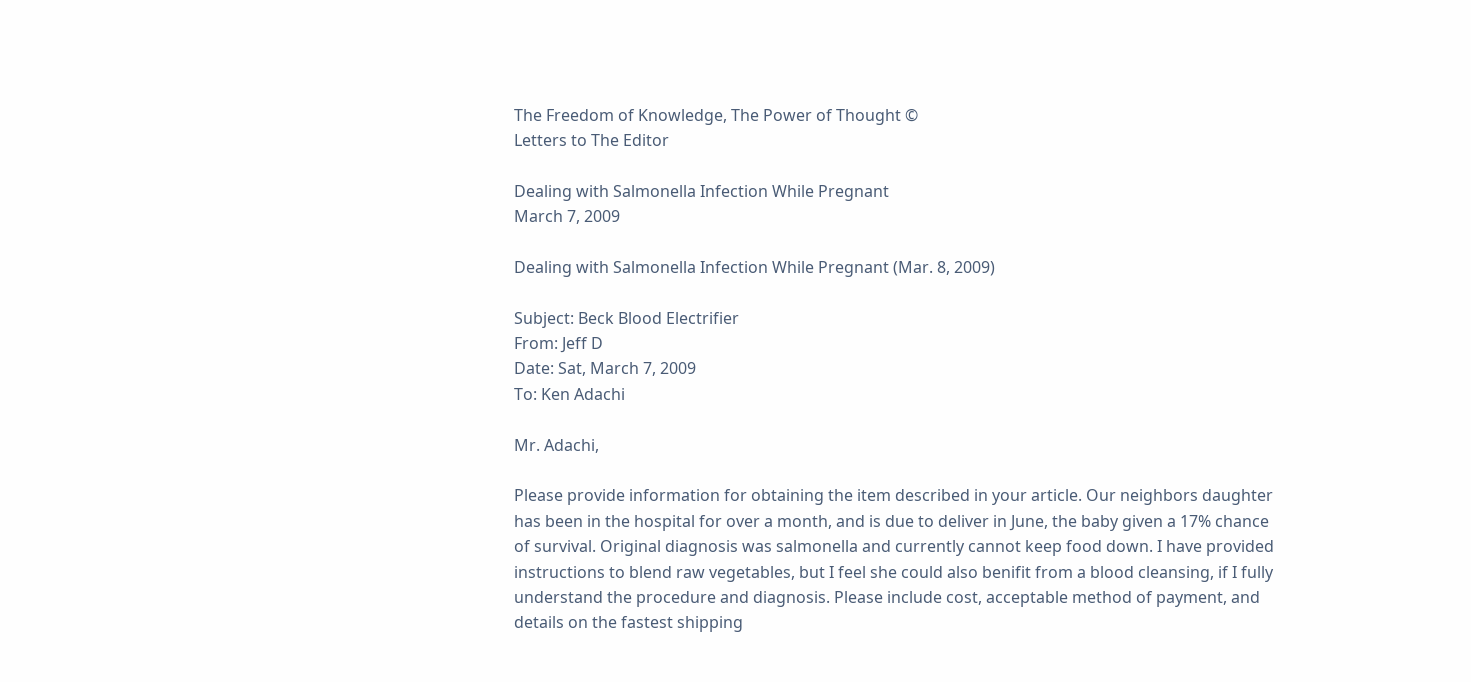The Freedom of Knowledge, The Power of Thought ©
Letters to The Editor

Dealing with Salmonella Infection While Pregnant
March 7, 2009

Dealing with Salmonella Infection While Pregnant (Mar. 8, 2009)

Subject: Beck Blood Electrifier
From: Jeff D
Date: Sat, March 7, 2009
To: Ken Adachi

Mr. Adachi,

Please provide information for obtaining the item described in your article. Our neighbors daughter has been in the hospital for over a month, and is due to deliver in June, the baby given a 17% chance of survival. Original diagnosis was salmonella and currently cannot keep food down. I have provided instructions to blend raw vegetables, but I feel she could also benifit from a blood cleansing, if I fully understand the procedure and diagnosis. Please include cost, acceptable method of payment, and details on the fastest shipping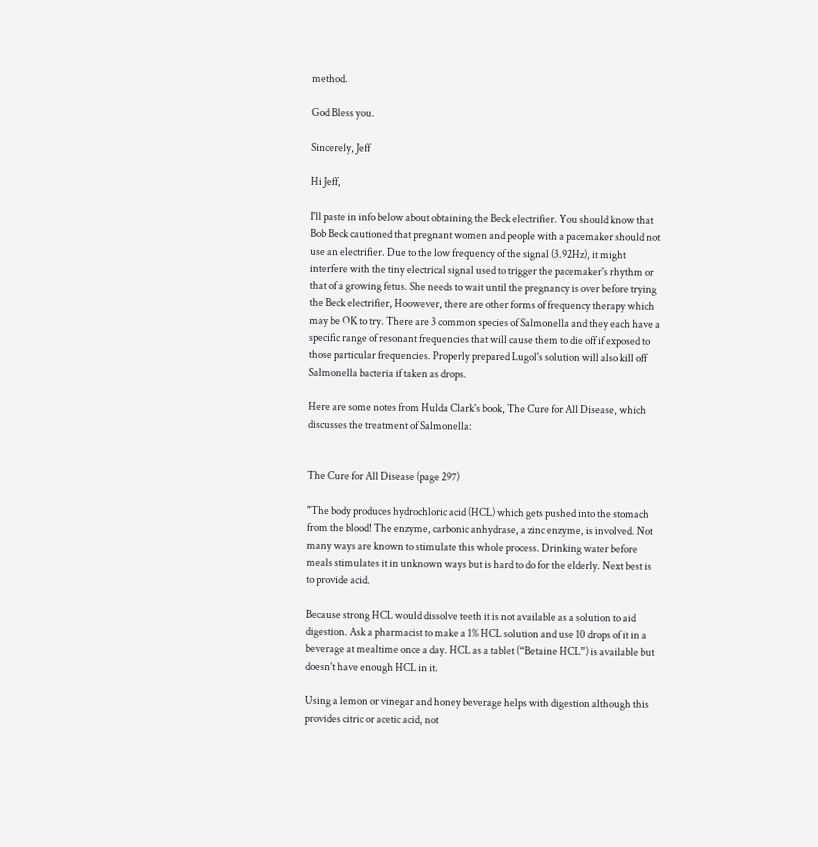method.

God Bless you.

Sincerely, Jeff

Hi Jeff,

I'll paste in info below about obtaining the Beck electrifier. You should know that Bob Beck cautioned that pregnant women and people with a pacemaker should not use an electrifier. Due to the low frequency of the signal (3.92Hz), it might interfere with the tiny electrical signal used to trigger the pacemaker's rhythm or that of a growing fetus. She needs to wait until the pregnancy is over before trying the Beck electrifier, Hoowever, there are other forms of frequency therapy which may be OK to try. There are 3 common species of Salmonella and they each have a specific range of resonant frequencies that will cause them to die off if exposed to those particular frequencies. Properly prepared Lugol's solution will also kill off Salmonella bacteria if taken as drops.

Here are some notes from Hulda Clark's book, The Cure for All Disease, which discusses the treatment of Salmonella:


The Cure for All Disease (page 297)

"The body produces hydrochloric acid (HCL) which gets pushed into the stomach from the blood! The enzyme, carbonic anhydrase, a zinc enzyme, is involved. Not many ways are known to stimulate this whole process. Drinking water before meals stimulates it in unknown ways but is hard to do for the elderly. Next best is to provide acid.

Because strong HCL would dissolve teeth it is not available as a solution to aid digestion. Ask a pharmacist to make a 1% HCL solution and use 10 drops of it in a beverage at mealtime once a day. HCL as a tablet (“Betaine HCL”) is available but doesn't have enough HCL in it.

Using a lemon or vinegar and honey beverage helps with digestion although this provides citric or acetic acid, not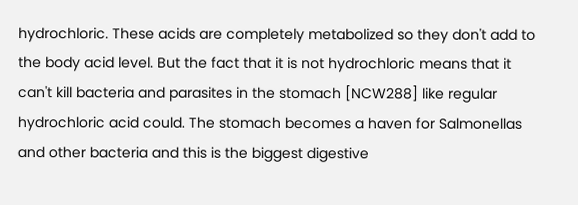hydrochloric. These acids are completely metabolized so they don't add to the body acid level. But the fact that it is not hydrochloric means that it can't kill bacteria and parasites in the stomach [NCW288] like regular hydrochloric acid could. The stomach becomes a haven for Salmonellas and other bacteria and this is the biggest digestive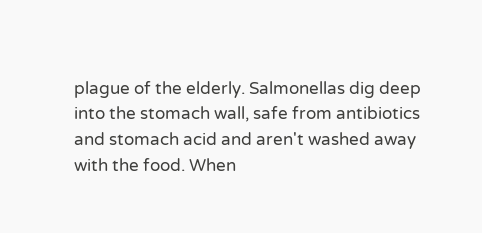plague of the elderly. Salmonellas dig deep into the stomach wall, safe from antibiotics and stomach acid and aren't washed away with the food. When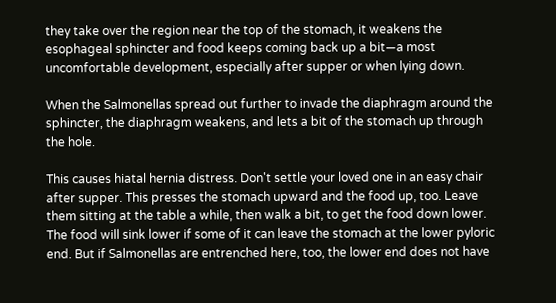they take over the region near the top of the stomach, it weakens the esophageal sphincter and food keeps coming back up a bit—a most uncomfortable development, especially after supper or when lying down.

When the Salmonellas spread out further to invade the diaphragm around the sphincter, the diaphragm weakens, and lets a bit of the stomach up through the hole.

This causes hiatal hernia distress. Don't settle your loved one in an easy chair after supper. This presses the stomach upward and the food up, too. Leave them sitting at the table a while, then walk a bit, to get the food down lower. The food will sink lower if some of it can leave the stomach at the lower pyloric end. But if Salmonellas are entrenched here, too, the lower end does not have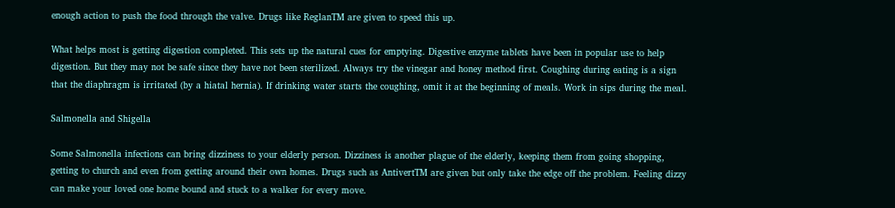enough action to push the food through the valve. Drugs like ReglanTM are given to speed this up.

What helps most is getting digestion completed. This sets up the natural cues for emptying. Digestive enzyme tablets have been in popular use to help digestion. But they may not be safe since they have not been sterilized. Always try the vinegar and honey method first. Coughing during eating is a sign that the diaphragm is irritated (by a hiatal hernia). If drinking water starts the coughing, omit it at the beginning of meals. Work in sips during the meal.

Salmonella and Shigella

Some Salmonella infections can bring dizziness to your elderly person. Dizziness is another plague of the elderly, keeping them from going shopping, getting to church and even from getting around their own homes. Drugs such as AntivertTM are given but only take the edge off the problem. Feeling dizzy can make your loved one home bound and stuck to a walker for every move.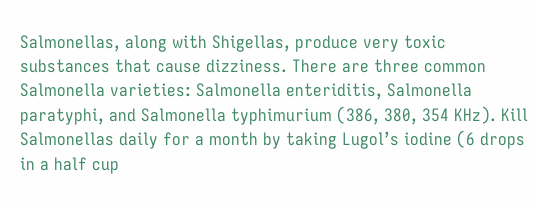Salmonellas, along with Shigellas, produce very toxic substances that cause dizziness. There are three common Salmonella varieties: Salmonella enteriditis, Salmonella paratyphi, and Salmonella typhimurium (386, 380, 354 KHz). Kill Salmonellas daily for a month by taking Lugol’s iodine (6 drops in a half cup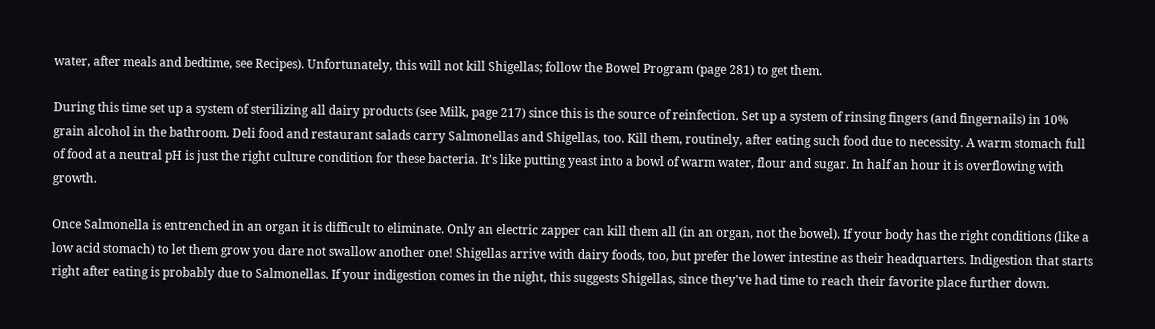water, after meals and bedtime, see Recipes). Unfortunately, this will not kill Shigellas; follow the Bowel Program (page 281) to get them.

During this time set up a system of sterilizing all dairy products (see Milk, page 217) since this is the source of reinfection. Set up a system of rinsing fingers (and fingernails) in 10% grain alcohol in the bathroom. Deli food and restaurant salads carry Salmonellas and Shigellas, too. Kill them, routinely, after eating such food due to necessity. A warm stomach full of food at a neutral pH is just the right culture condition for these bacteria. It's like putting yeast into a bowl of warm water, flour and sugar. In half an hour it is overflowing with growth.

Once Salmonella is entrenched in an organ it is difficult to eliminate. Only an electric zapper can kill them all (in an organ, not the bowel). If your body has the right conditions (like a low acid stomach) to let them grow you dare not swallow another one! Shigellas arrive with dairy foods, too, but prefer the lower intestine as their headquarters. Indigestion that starts right after eating is probably due to Salmonellas. If your indigestion comes in the night, this suggests Shigellas, since they've had time to reach their favorite place further down.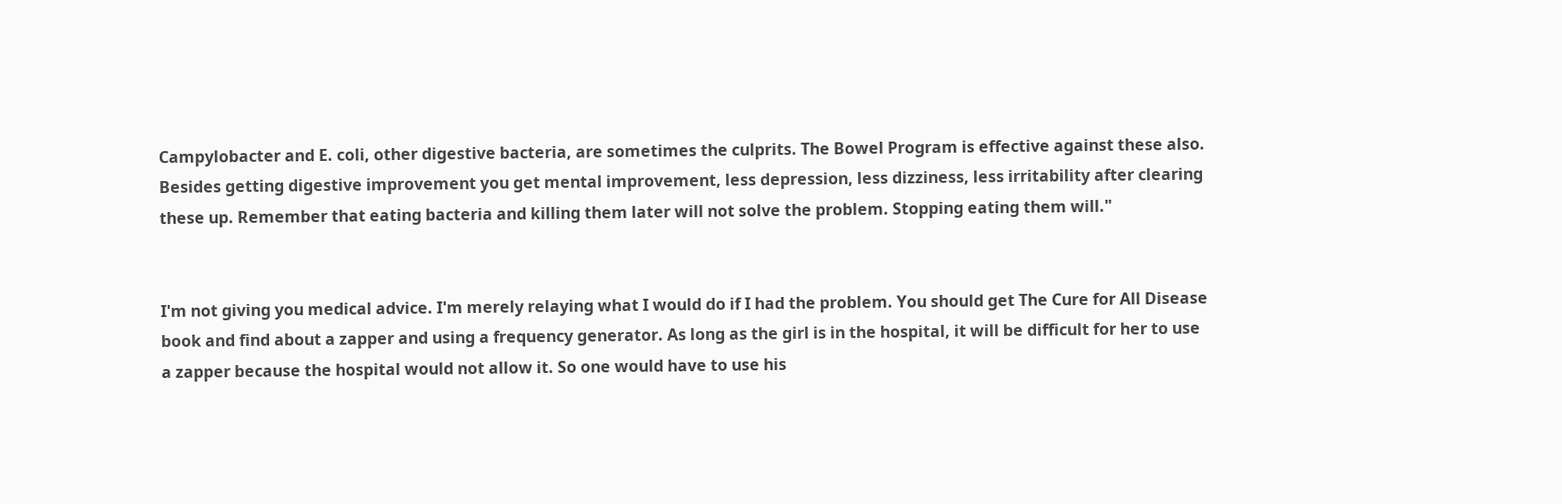Campylobacter and E. coli, other digestive bacteria, are sometimes the culprits. The Bowel Program is effective against these also. Besides getting digestive improvement you get mental improvement, less depression, less dizziness, less irritability after clearing these up. Remember that eating bacteria and killing them later will not solve the problem. Stopping eating them will."


I'm not giving you medical advice. I'm merely relaying what I would do if I had the problem. You should get The Cure for All Disease book and find about a zapper and using a frequency generator. As long as the girl is in the hospital, it will be difficult for her to use a zapper because the hospital would not allow it. So one would have to use his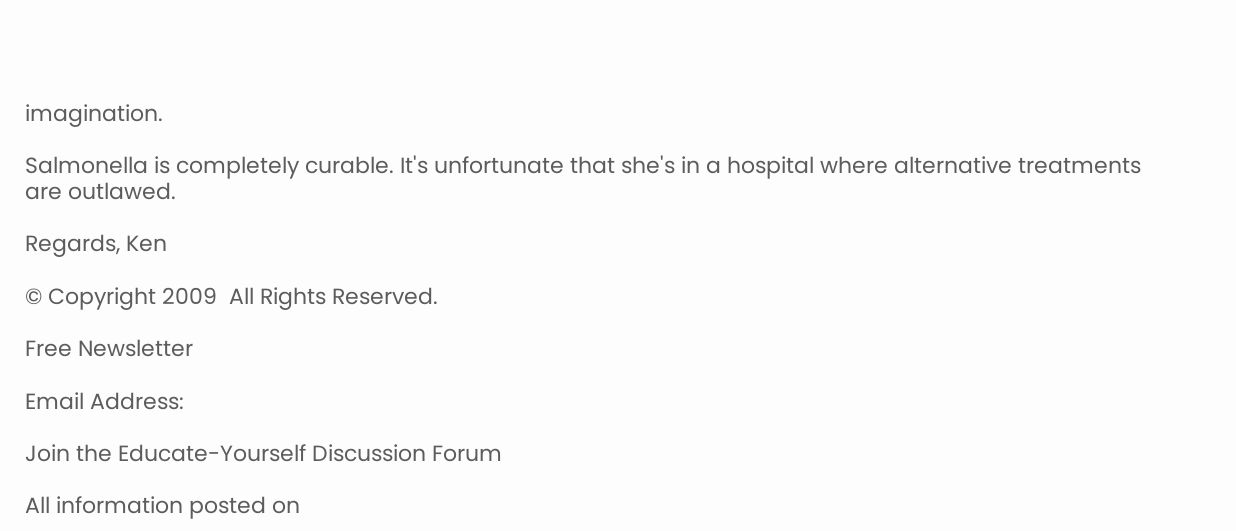imagination.

Salmonella is completely curable. It's unfortunate that she's in a hospital where alternative treatments are outlawed.

Regards, Ken

© Copyright 2009  All Rights Reserved.

Free Newsletter

Email Address:

Join the Educate-Yourself Discussion Forum

All information posted on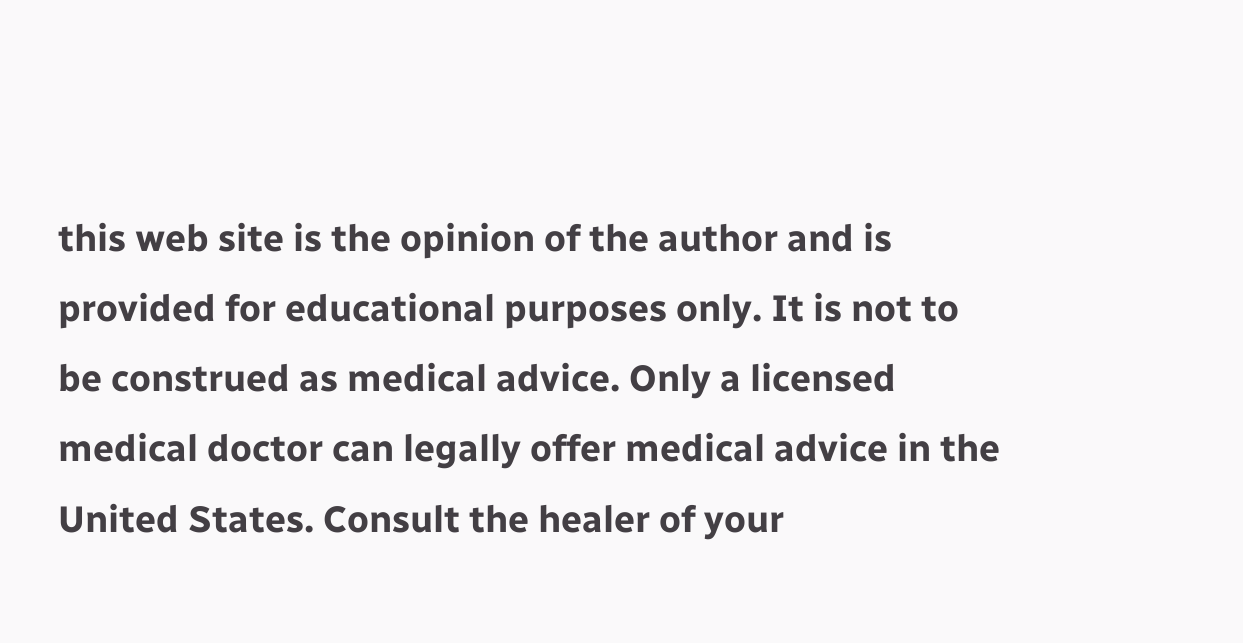this web site is the opinion of the author and is provided for educational purposes only. It is not to be construed as medical advice. Only a licensed medical doctor can legally offer medical advice in the United States. Consult the healer of your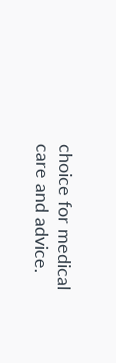choice for medical care and advice.